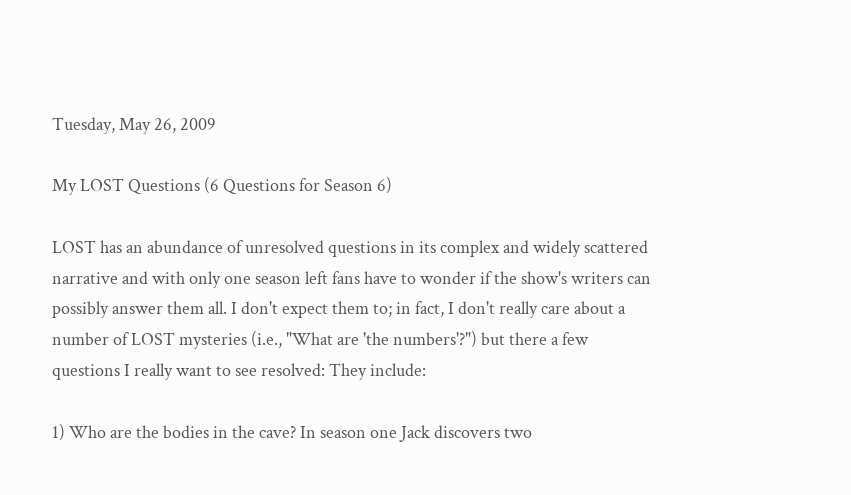Tuesday, May 26, 2009

My LOST Questions (6 Questions for Season 6)

LOST has an abundance of unresolved questions in its complex and widely scattered narrative and with only one season left fans have to wonder if the show's writers can possibly answer them all. I don't expect them to; in fact, I don't really care about a number of LOST mysteries (i.e., "What are 'the numbers'?") but there a few questions I really want to see resolved: They include:

1) Who are the bodies in the cave? In season one Jack discovers two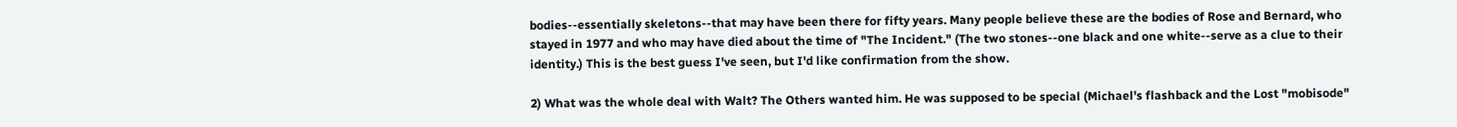bodies--essentially skeletons--that may have been there for fifty years. Many people believe these are the bodies of Rose and Bernard, who stayed in 1977 and who may have died about the time of "The Incident." (The two stones--one black and one white--serve as a clue to their identity.) This is the best guess I've seen, but I'd like confirmation from the show.

2) What was the whole deal with Walt? The Others wanted him. He was supposed to be special (Michael's flashback and the Lost "mobisode"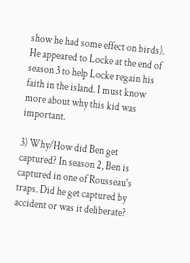show he had some effect on birds). He appeared to Locke at the end of season 3 to help Locke regain his faith in the island. I must know more about why this kid was important.

3) Why/How did Ben get captured? In season 2, Ben is captured in one of Rousseau's traps. Did he get captured by accident or was it deliberate?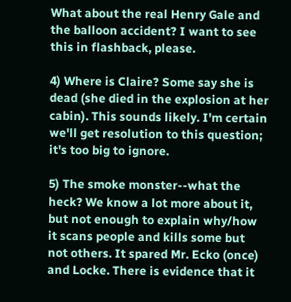What about the real Henry Gale and the balloon accident? I want to see this in flashback, please.

4) Where is Claire? Some say she is dead (she died in the explosion at her cabin). This sounds likely. I'm certain we'll get resolution to this question; it's too big to ignore.

5) The smoke monster--what the heck? We know a lot more about it, but not enough to explain why/how it scans people and kills some but not others. It spared Mr. Ecko (once) and Locke. There is evidence that it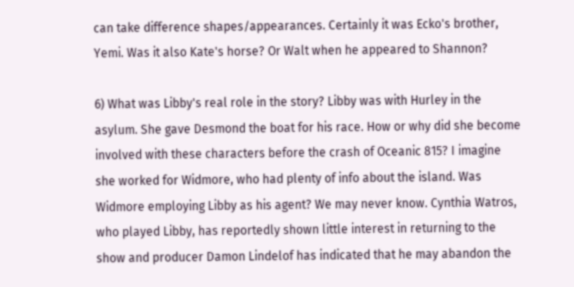can take difference shapes/appearances. Certainly it was Ecko's brother, Yemi. Was it also Kate's horse? Or Walt when he appeared to Shannon?

6) What was Libby's real role in the story? Libby was with Hurley in the asylum. She gave Desmond the boat for his race. How or why did she become involved with these characters before the crash of Oceanic 815? I imagine she worked for Widmore, who had plenty of info about the island. Was Widmore employing Libby as his agent? We may never know. Cynthia Watros, who played Libby, has reportedly shown little interest in returning to the show and producer Damon Lindelof has indicated that he may abandon the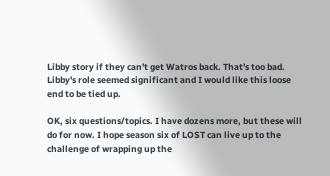Libby story if they can't get Watros back. That's too bad. Libby's role seemed significant and I would like this loose end to be tied up.

OK, six questions/topics. I have dozens more, but these will do for now. I hope season six of LOST can live up to the challenge of wrapping up the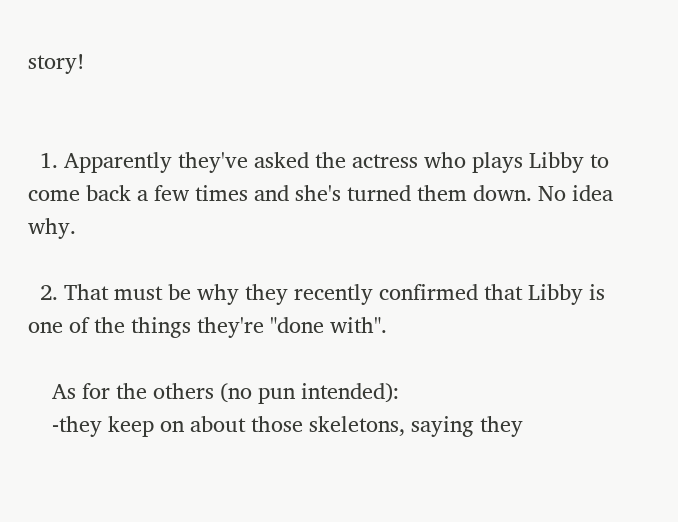story!


  1. Apparently they've asked the actress who plays Libby to come back a few times and she's turned them down. No idea why.

  2. That must be why they recently confirmed that Libby is one of the things they're "done with".

    As for the others (no pun intended):
    -they keep on about those skeletons, saying they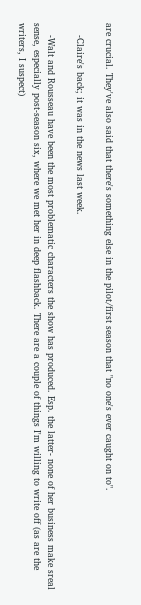are crucial. They've also said that there's something else in the pilot/first season that "no one's ever caught on to".

    -Claire's back; it was in the news last week.

    -Walt and Rousseau have been the most problematic characters the show has produced. Esp. the latter- none of her business make sreal sense, especially post-season six, where we met her in deep flashback. There are a couple of things I'm willing to write off (as are the writers, I suspect)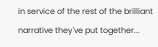in service of the rest of the brilliant narrative they've put together...